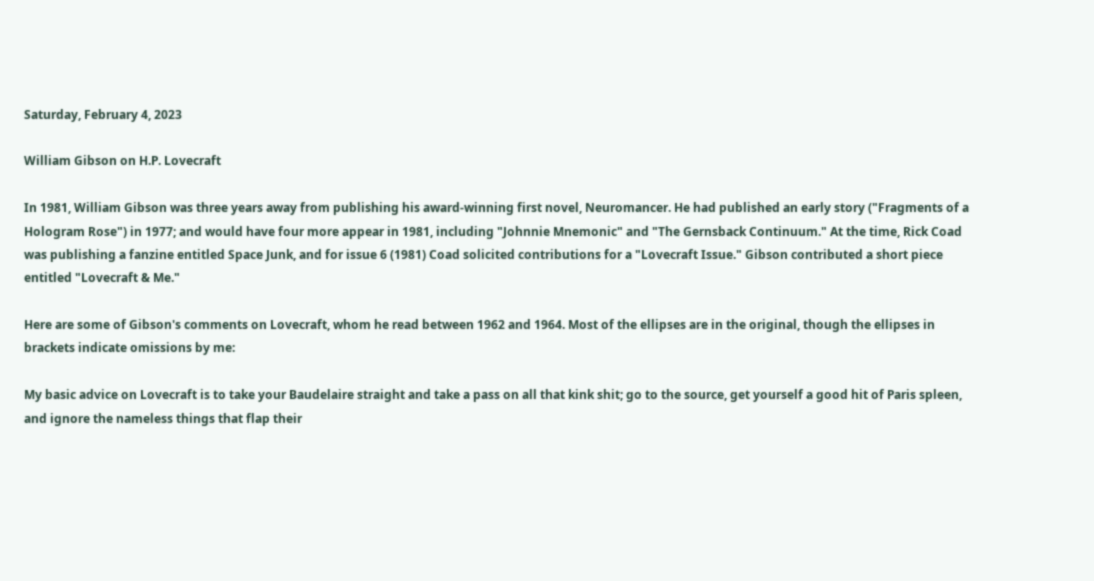Saturday, February 4, 2023

William Gibson on H.P. Lovecraft

In 1981, William Gibson was three years away from publishing his award-winning first novel, Neuromancer. He had published an early story ("Fragments of a Hologram Rose") in 1977; and would have four more appear in 1981, including "Johnnie Mnemonic" and "The Gernsback Continuum." At the time, Rick Coad was publishing a fanzine entitled Space Junk, and for issue 6 (1981) Coad solicited contributions for a "Lovecraft Issue." Gibson contributed a short piece entitled "Lovecraft & Me."

Here are some of Gibson's comments on Lovecraft, whom he read between 1962 and 1964. Most of the ellipses are in the original, though the ellipses in brackets indicate omissions by me:

My basic advice on Lovecraft is to take your Baudelaire straight and take a pass on all that kink shit; go to the source, get yourself a good hit of Paris spleen, and ignore the nameless things that flap their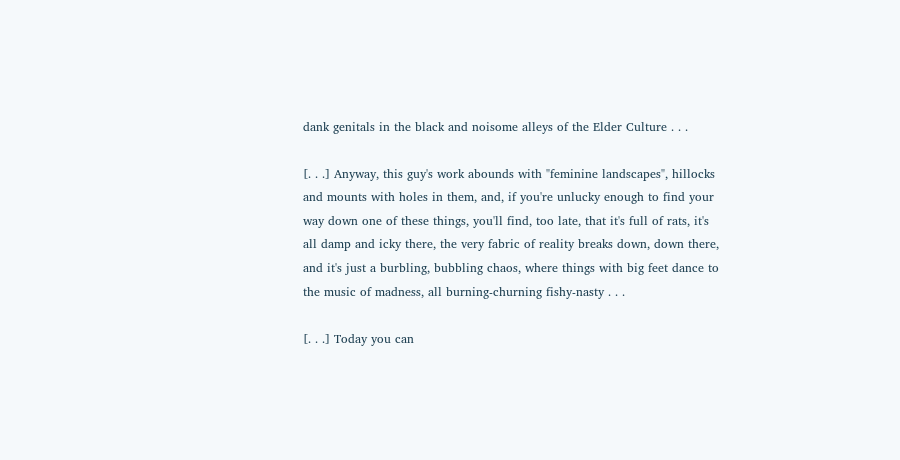dank genitals in the black and noisome alleys of the Elder Culture . . .

[. . .] Anyway, this guy's work abounds with "feminine landscapes", hillocks and mounts with holes in them, and, if you're unlucky enough to find your way down one of these things, you'll find, too late, that it's full of rats, it's all damp and icky there, the very fabric of reality breaks down, down there, and it's just a burbling, bubbling chaos, where things with big feet dance to the music of madness, all burning-churning fishy-nasty . . .

[. . .] Today you can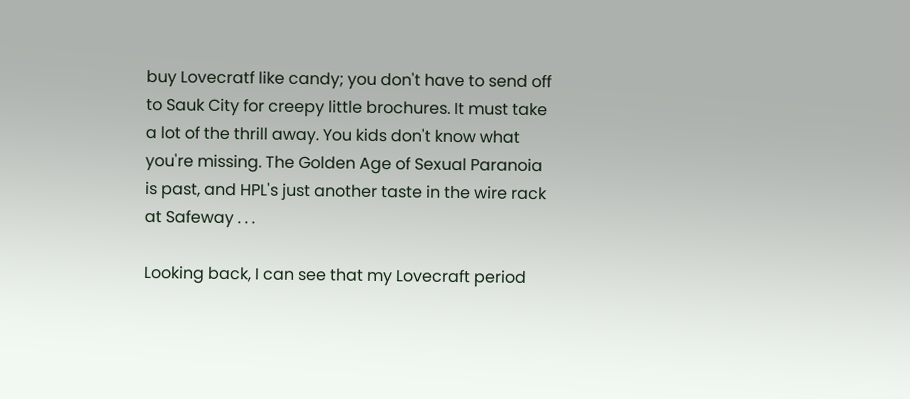buy Lovecratf like candy; you don't have to send off to Sauk City for creepy little brochures. It must take a lot of the thrill away. You kids don't know what you're missing. The Golden Age of Sexual Paranoia is past, and HPL's just another taste in the wire rack at Safeway . . .

Looking back, I can see that my Lovecraft period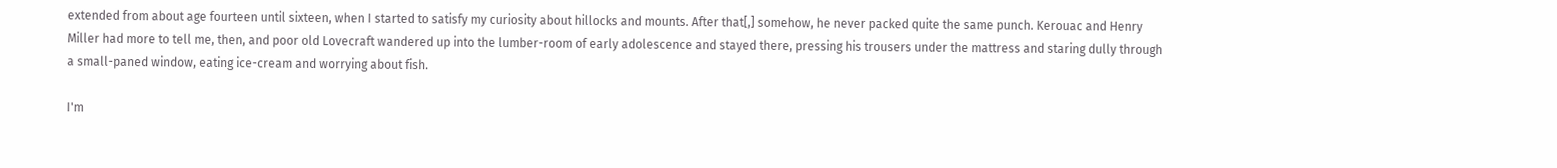extended from about age fourteen until sixteen, when I started to satisfy my curiosity about hillocks and mounts. After that[,] somehow, he never packed quite the same punch. Kerouac and Henry Miller had more to tell me, then, and poor old Lovecraft wandered up into the lumber-room of early adolescence and stayed there, pressing his trousers under the mattress and staring dully through a small-paned window, eating ice-cream and worrying about fish.

I'm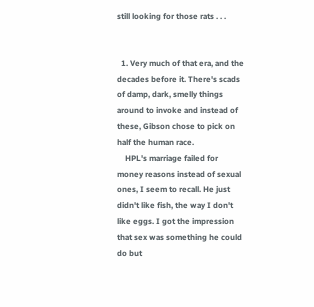still looking for those rats . . .


  1. Very much of that era, and the decades before it. There's scads of damp, dark, smelly things around to invoke and instead of these, Gibson chose to pick on half the human race.
    HPL's marriage failed for money reasons instead of sexual ones, I seem to recall. He just didn't like fish, the way I don't like eggs. I got the impression that sex was something he could do but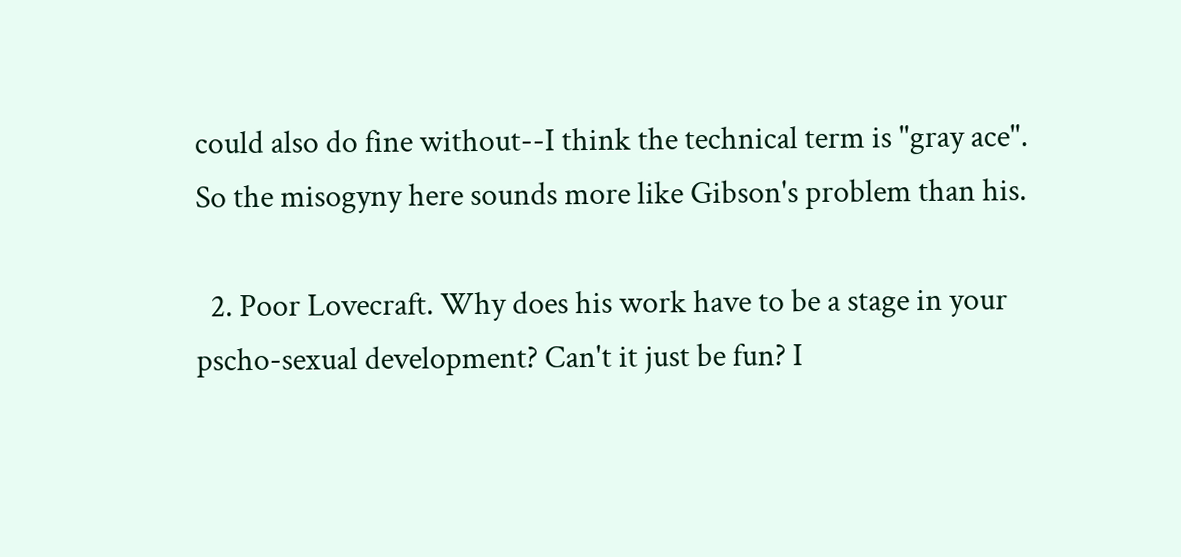could also do fine without--I think the technical term is "gray ace". So the misogyny here sounds more like Gibson's problem than his.

  2. Poor Lovecraft. Why does his work have to be a stage in your pscho-sexual development? Can't it just be fun? I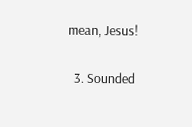mean, Jesus!

  3. Sounded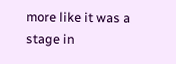more like it was a stage in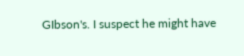GIbson's. I suspect he might have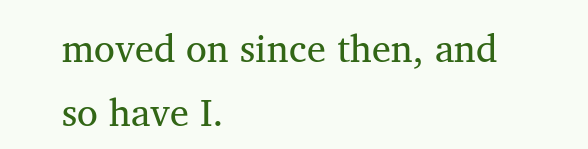moved on since then, and so have I.